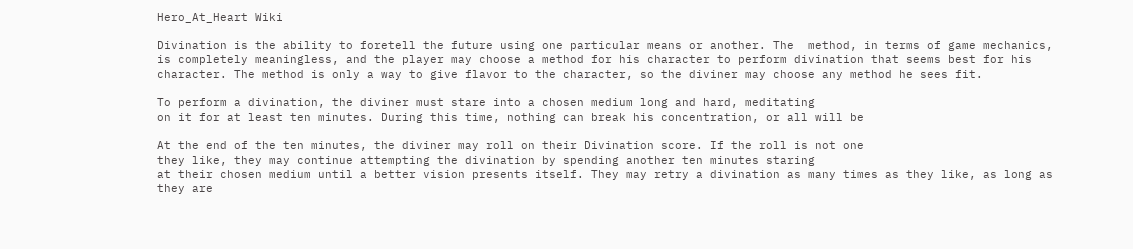Hero_At_Heart Wiki

Divination is the ability to foretell the future using one particular means or another. The  method, in terms of game mechanics, is completely meaningless, and the player may choose a method for his character to perform divination that seems best for his character. The method is only a way to give flavor to the character, so the diviner may choose any method he sees fit.

To perform a divination, the diviner must stare into a chosen medium long and hard, meditating
on it for at least ten minutes. During this time, nothing can break his concentration, or all will be

At the end of the ten minutes, the diviner may roll on their Divination score. If the roll is not one
they like, they may continue attempting the divination by spending another ten minutes staring
at their chosen medium until a better vision presents itself. They may retry a divination as many times as they like, as long as they are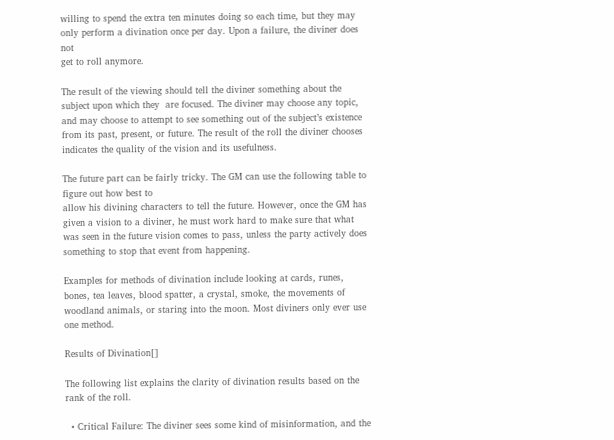willing to spend the extra ten minutes doing so each time, but they may only perform a divination once per day. Upon a failure, the diviner does not
get to roll anymore.

The result of the viewing should tell the diviner something about the subject upon which they  are focused. The diviner may choose any topic, and may choose to attempt to see something out of the subject’s existence from its past, present, or future. The result of the roll the diviner chooses indicates the quality of the vision and its usefulness.

The future part can be fairly tricky. The GM can use the following table to figure out how best to
allow his divining characters to tell the future. However, once the GM has given a vision to a diviner, he must work hard to make sure that what was seen in the future vision comes to pass, unless the party actively does something to stop that event from happening.

Examples for methods of divination include looking at cards, runes, bones, tea leaves, blood spatter, a crystal, smoke, the movements of woodland animals, or staring into the moon. Most diviners only ever use one method.

Results of Divination[]

The following list explains the clarity of divination results based on the rank of the roll.

  • Critical Failure: The diviner sees some kind of misinformation, and the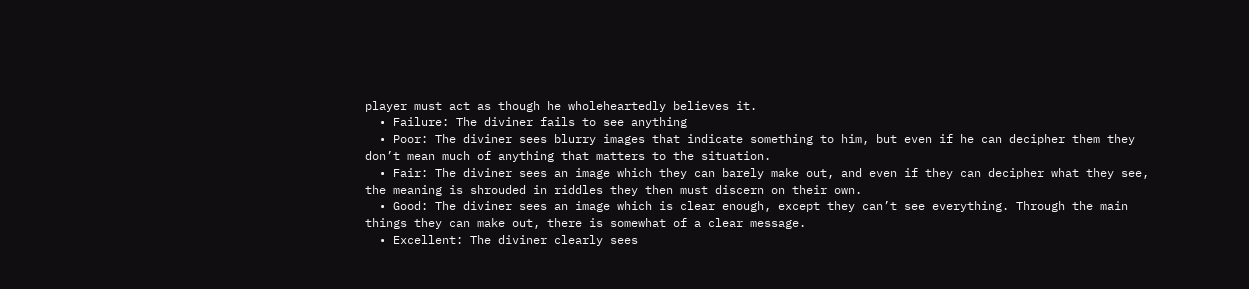player must act as though he wholeheartedly believes it.
  • Failure: The diviner fails to see anything
  • Poor: The diviner sees blurry images that indicate something to him, but even if he can decipher them they don’t mean much of anything that matters to the situation.
  • Fair: The diviner sees an image which they can barely make out, and even if they can decipher what they see, the meaning is shrouded in riddles they then must discern on their own.
  • Good: The diviner sees an image which is clear enough, except they can’t see everything. Through the main things they can make out, there is somewhat of a clear message.
  • Excellent: The diviner clearly sees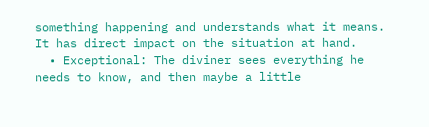something happening and understands what it means. It has direct impact on the situation at hand.
  • Exceptional: The diviner sees everything he needs to know, and then maybe a little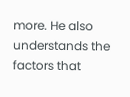more. He also understands the factors that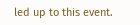led up to this event.